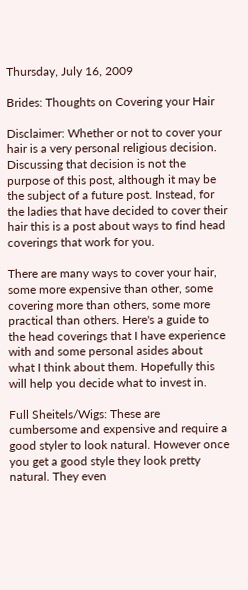Thursday, July 16, 2009

Brides: Thoughts on Covering your Hair

Disclaimer: Whether or not to cover your hair is a very personal religious decision. Discussing that decision is not the purpose of this post, although it may be the subject of a future post. Instead, for the ladies that have decided to cover their hair this is a post about ways to find head coverings that work for you.

There are many ways to cover your hair, some more expensive than other, some covering more than others, some more practical than others. Here's a guide to the head coverings that I have experience with and some personal asides about what I think about them. Hopefully this will help you decide what to invest in.

Full Sheitels/Wigs: These are cumbersome and expensive and require a good styler to look natural. However once you get a good style they look pretty natural. They even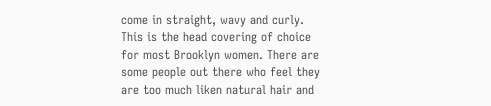come in straight, wavy and curly. This is the head covering of choice for most Brooklyn women. There are some people out there who feel they are too much liken natural hair and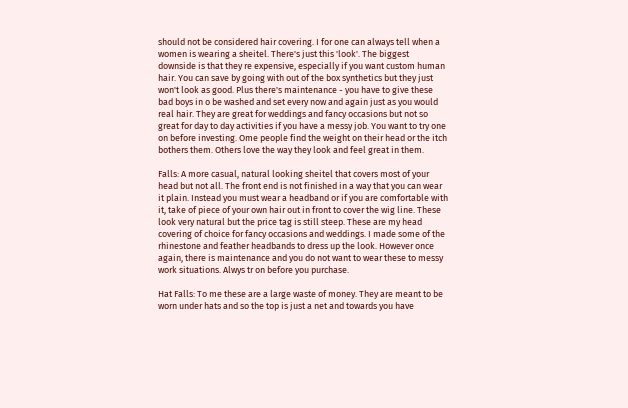should not be considered hair covering. I for one can always tell when a women is wearing a sheitel. There's just this 'look'. The biggest downside is that they re expensive, especially if you want custom human hair. You can save by going with out of the box synthetics but they just won't look as good. Plus there's maintenance - you have to give these bad boys in o be washed and set every now and again just as you would real hair. They are great for weddings and fancy occasions but not so great for day to day activities if you have a messy job. You want to try one on before investing. Ome people find the weight on their head or the itch bothers them. Others love the way they look and feel great in them.

Falls: A more casual, natural looking sheitel that covers most of your head but not all. The front end is not finished in a way that you can wear it plain. Instead you must wear a headband or if you are comfortable with it, take of piece of your own hair out in front to cover the wig line. These look very natural but the price tag is still steep. These are my head covering of choice for fancy occasions and weddings. I made some of the rhinestone and feather headbands to dress up the look. However once again, there is maintenance and you do not want to wear these to messy work situations. Alwys tr on before you purchase.

Hat Falls: To me these are a large waste of money. They are meant to be worn under hats and so the top is just a net and towards you have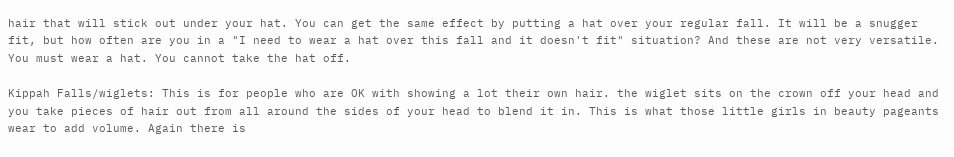hair that will stick out under your hat. You can get the same effect by putting a hat over your regular fall. It will be a snugger fit, but how often are you in a "I need to wear a hat over this fall and it doesn't fit" situation? And these are not very versatile. You must wear a hat. You cannot take the hat off.

Kippah Falls/wiglets: This is for people who are OK with showing a lot their own hair. the wiglet sits on the crown off your head and you take pieces of hair out from all around the sides of your head to blend it in. This is what those little girls in beauty pageants wear to add volume. Again there is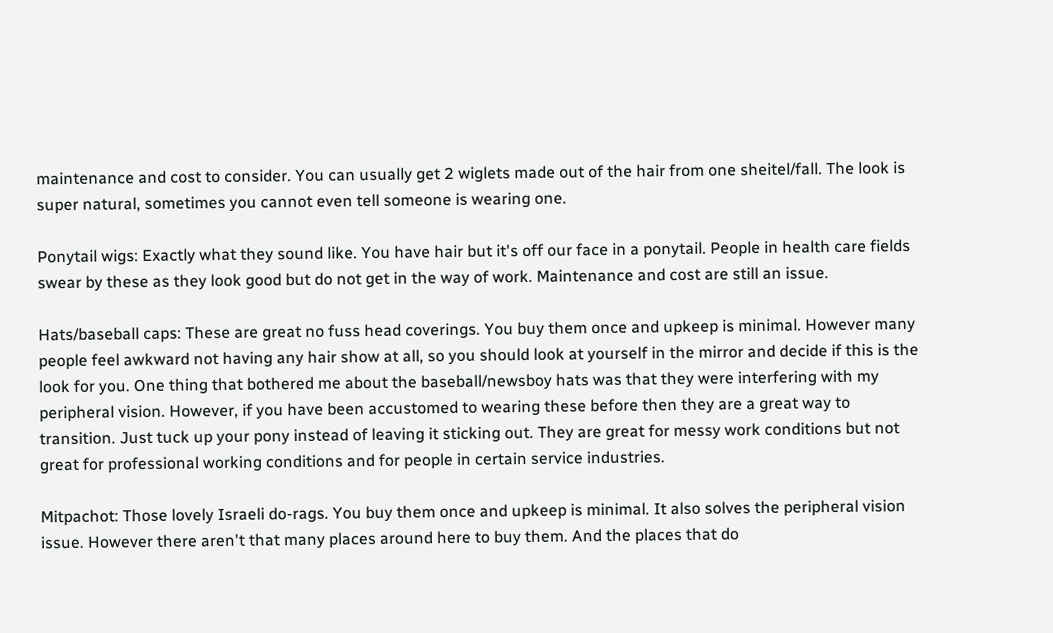maintenance and cost to consider. You can usually get 2 wiglets made out of the hair from one sheitel/fall. The look is super natural, sometimes you cannot even tell someone is wearing one.

Ponytail wigs: Exactly what they sound like. You have hair but it's off our face in a ponytail. People in health care fields swear by these as they look good but do not get in the way of work. Maintenance and cost are still an issue.

Hats/baseball caps: These are great no fuss head coverings. You buy them once and upkeep is minimal. However many people feel awkward not having any hair show at all, so you should look at yourself in the mirror and decide if this is the look for you. One thing that bothered me about the baseball/newsboy hats was that they were interfering with my peripheral vision. However, if you have been accustomed to wearing these before then they are a great way to transition. Just tuck up your pony instead of leaving it sticking out. They are great for messy work conditions but not great for professional working conditions and for people in certain service industries.

Mitpachot: Those lovely Israeli do-rags. You buy them once and upkeep is minimal. It also solves the peripheral vision issue. However there aren't that many places around here to buy them. And the places that do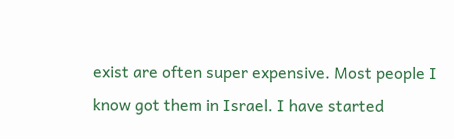exist are often super expensive. Most people I know got them in Israel. I have started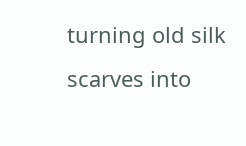turning old silk scarves into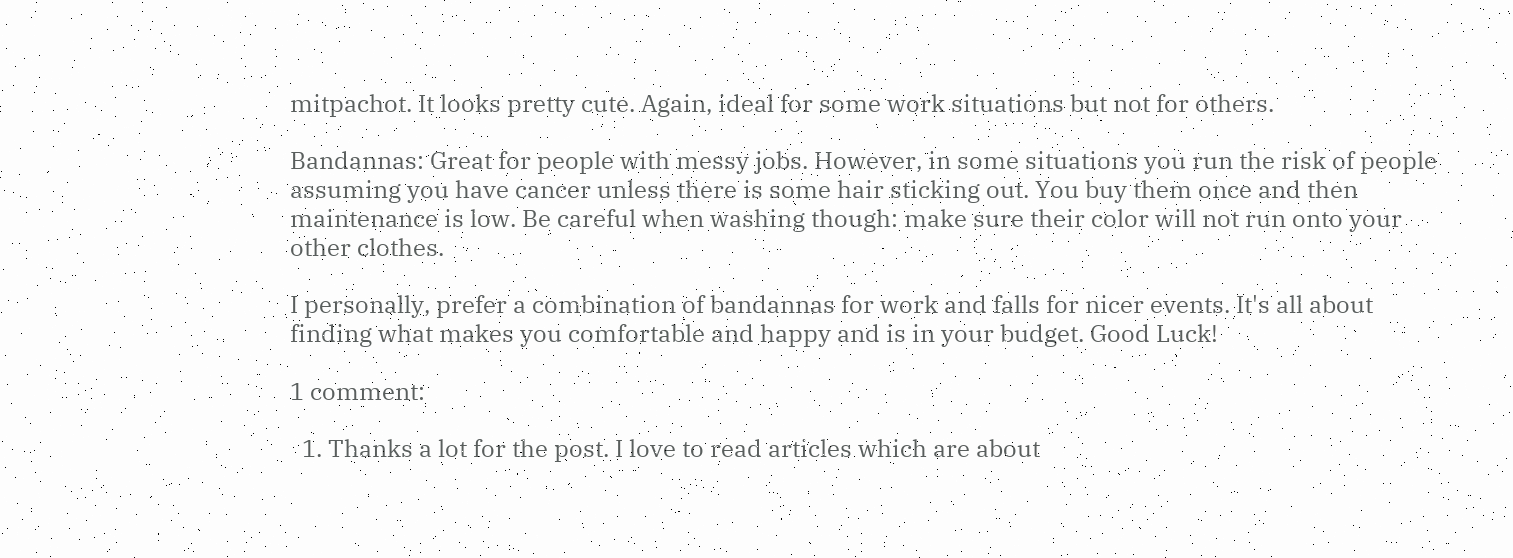mitpachot. It looks pretty cute. Again, ideal for some work situations but not for others.

Bandannas: Great for people with messy jobs. However, in some situations you run the risk of people assuming you have cancer unless there is some hair sticking out. You buy them once and then maintenance is low. Be careful when washing though: make sure their color will not run onto your other clothes.

I personally, prefer a combination of bandannas for work and falls for nicer events. It's all about finding what makes you comfortable and happy and is in your budget. Good Luck!

1 comment:

  1. Thanks a lot for the post. I love to read articles which are about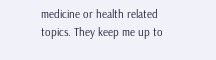medicine or health related topics. They keep me up to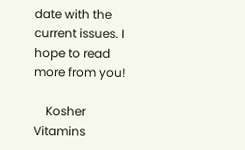date with the current issues. I hope to read more from you!

    Kosher Vitamins